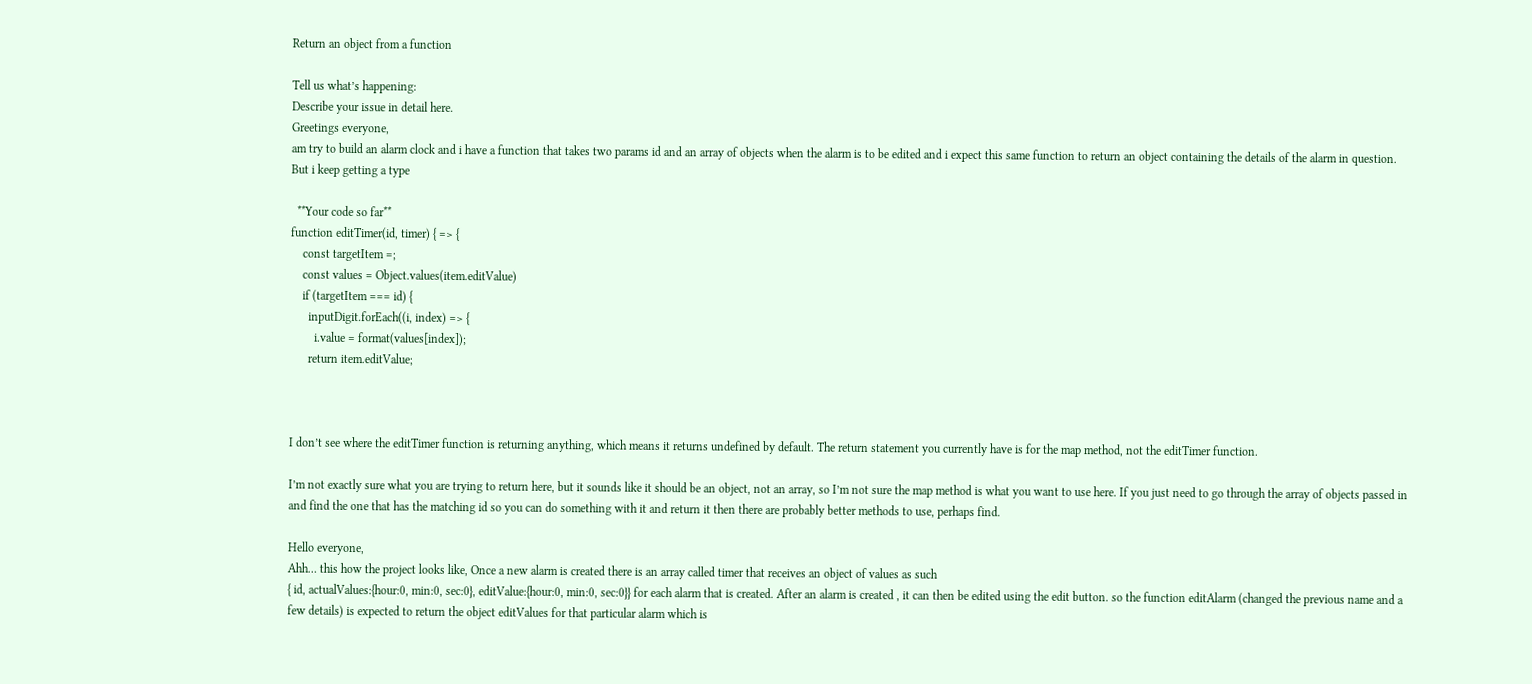Return an object from a function

Tell us what’s happening:
Describe your issue in detail here.
Greetings everyone,
am try to build an alarm clock and i have a function that takes two params id and an array of objects when the alarm is to be edited and i expect this same function to return an object containing the details of the alarm in question.
But i keep getting a type

  **Your code so far**
function editTimer(id, timer) { => {
    const targetItem =;
    const values = Object.values(item.editValue)
    if (targetItem === id) {
      inputDigit.forEach((i, index) => {
        i.value = format(values[index]);
      return item.editValue;



I don’t see where the editTimer function is returning anything, which means it returns undefined by default. The return statement you currently have is for the map method, not the editTimer function.

I’m not exactly sure what you are trying to return here, but it sounds like it should be an object, not an array, so I’m not sure the map method is what you want to use here. If you just need to go through the array of objects passed in and find the one that has the matching id so you can do something with it and return it then there are probably better methods to use, perhaps find.

Hello everyone,
Ahh… this how the project looks like, Once a new alarm is created there is an array called timer that receives an object of values as such
{ id, actualValues:{hour:0, min:0, sec:0}, editValue:{hour:0, min:0, sec:0}} for each alarm that is created. After an alarm is created , it can then be edited using the edit button. so the function editAlarm (changed the previous name and a few details) is expected to return the object editValues for that particular alarm which is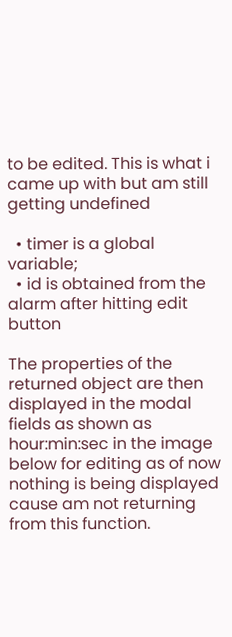to be edited. This is what i came up with but am still getting undefined

  • timer is a global variable;
  • id is obtained from the alarm after hitting edit button

The properties of the returned object are then displayed in the modal fields as shown as hour:min:sec in the image below for editing as of now nothing is being displayed cause am not returning from this function.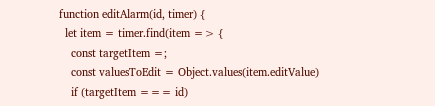function editAlarm(id, timer) {
  let item = timer.find(item => {
    const targetItem =;
    const valuesToEdit = Object.values(item.editValue)
    if (targetItem === id)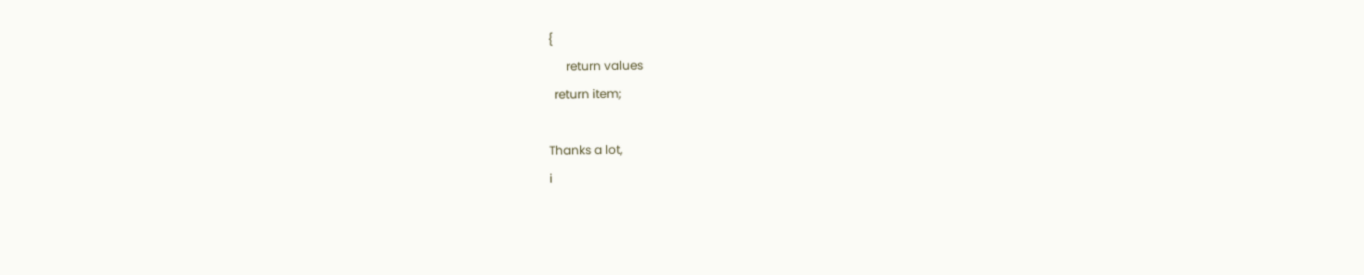{
      return values
  return item;

Thanks a lot,
i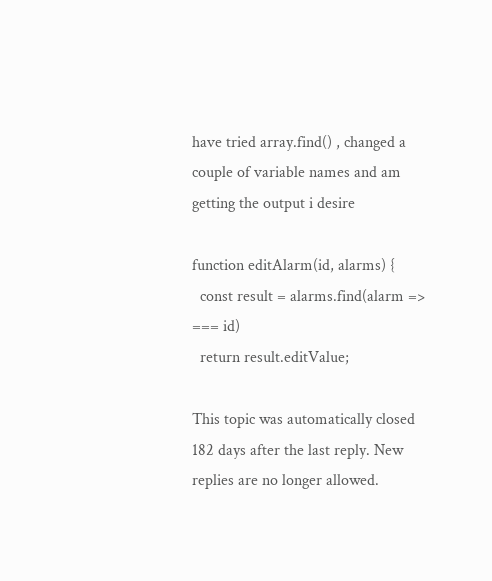have tried array.find() , changed a couple of variable names and am getting the output i desire

function editAlarm(id, alarms) {
  const result = alarms.find(alarm => === id)
  return result.editValue;

This topic was automatically closed 182 days after the last reply. New replies are no longer allowed.